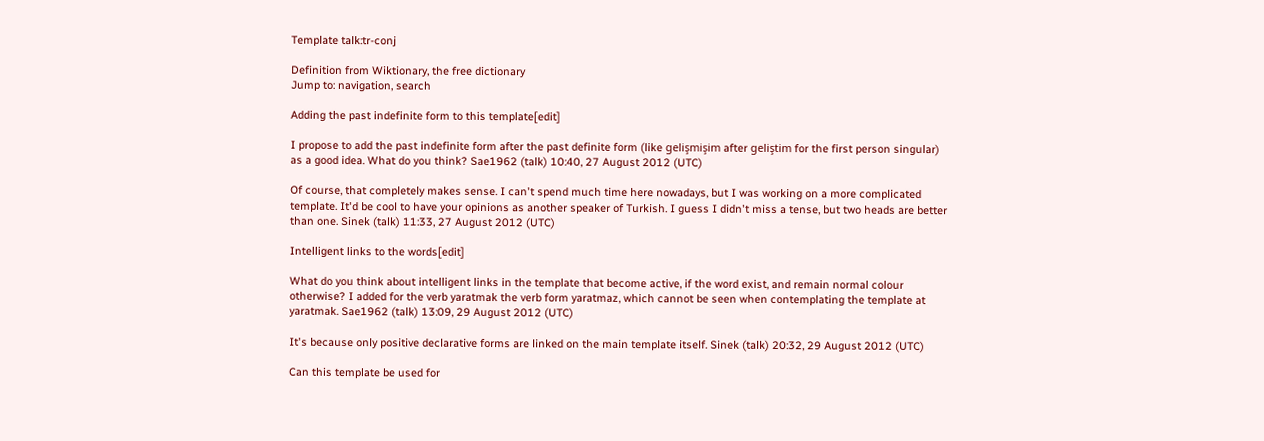Template talk:tr-conj

Definition from Wiktionary, the free dictionary
Jump to: navigation, search

Adding the past indefinite form to this template[edit]

I propose to add the past indefinite form after the past definite form (like gelişmişim after geliştim for the first person singular) as a good idea. What do you think? Sae1962 (talk) 10:40, 27 August 2012 (UTC)

Of course, that completely makes sense. I can't spend much time here nowadays, but I was working on a more complicated template. It'd be cool to have your opinions as another speaker of Turkish. I guess I didn't miss a tense, but two heads are better than one. Sinek (talk) 11:33, 27 August 2012 (UTC)

Intelligent links to the words[edit]

What do you think about intelligent links in the template that become active, if the word exist, and remain normal colour otherwise? I added for the verb yaratmak the verb form yaratmaz, which cannot be seen when contemplating the template at yaratmak. Sae1962 (talk) 13:09, 29 August 2012 (UTC)

It's because only positive declarative forms are linked on the main template itself. Sinek (talk) 20:32, 29 August 2012 (UTC)

Can this template be used for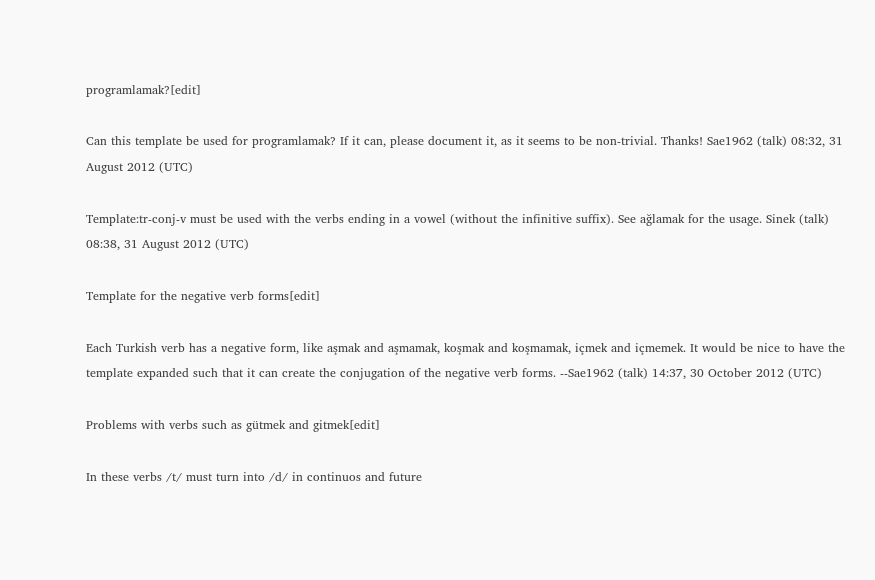programlamak?[edit]

Can this template be used for programlamak? If it can, please document it, as it seems to be non-trivial. Thanks! Sae1962 (talk) 08:32, 31 August 2012 (UTC)

Template:tr-conj-v must be used with the verbs ending in a vowel (without the infinitive suffix). See ağlamak for the usage. Sinek (talk) 08:38, 31 August 2012 (UTC)

Template for the negative verb forms[edit]

Each Turkish verb has a negative form, like aşmak and aşmamak, koşmak and koşmamak, içmek and içmemek. It would be nice to have the template expanded such that it can create the conjugation of the negative verb forms. --Sae1962 (talk) 14:37, 30 October 2012 (UTC)

Problems with verbs such as gütmek and gitmek[edit]

In these verbs /t/ must turn into /d/ in continuos and future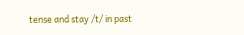tense and stay /t/ in past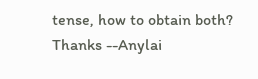tense, how to obtain both? Thanks --Anylai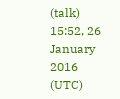(talk) 15:52, 26 January 2016 (UTC)